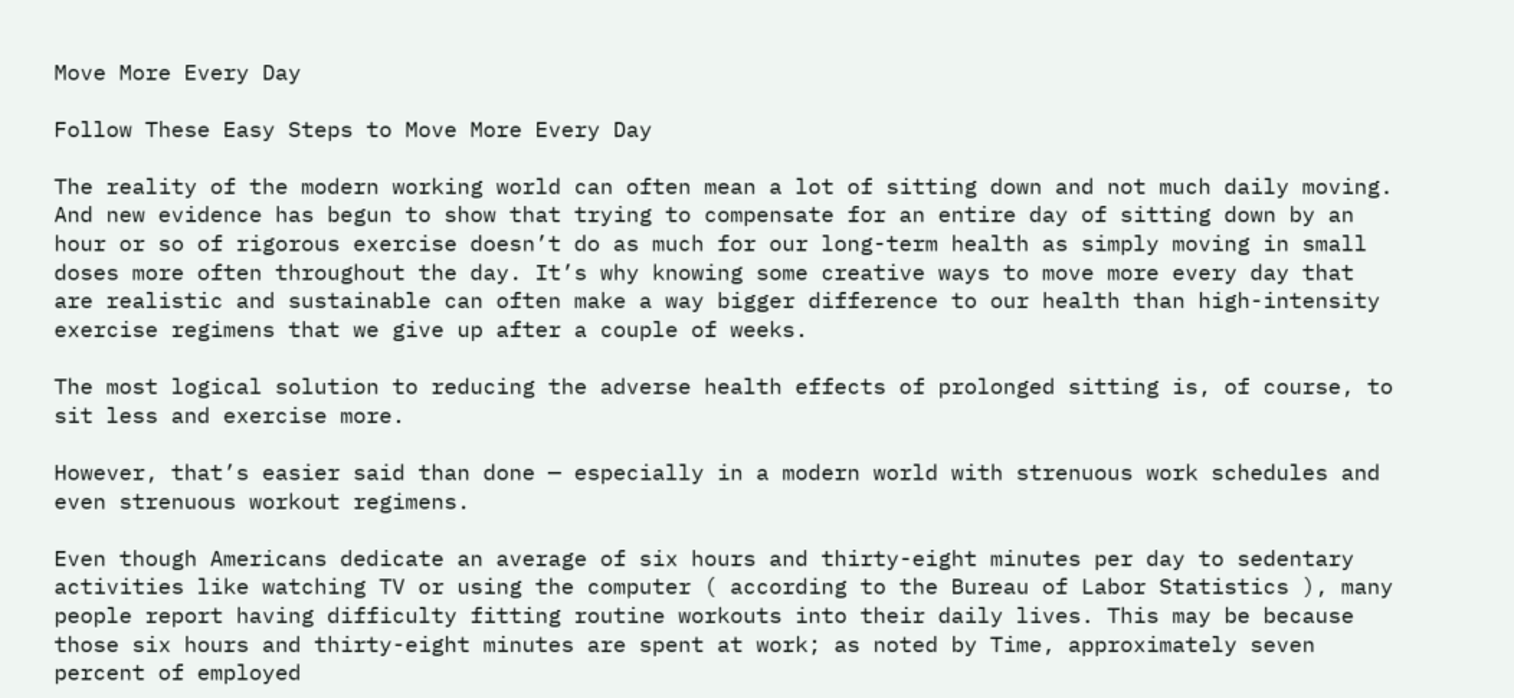Move More Every Day

Follow These Easy Steps to Move More Every Day

The reality of the modern working world can often mean a lot of sitting down and not much daily moving. And new evidence has begun to show that trying to compensate for an entire day of sitting down by an hour or so of rigorous exercise doesn’t do as much for our long-term health as simply moving in small doses more often throughout the day. It’s why knowing some creative ways to move more every day that are realistic and sustainable can often make a way bigger difference to our health than high-intensity exercise regimens that we give up after a couple of weeks.

The most logical solution to reducing the adverse health effects of prolonged sitting is, of course, to sit less and exercise more.

However, that’s easier said than done — especially in a modern world with strenuous work schedules and even strenuous workout regimens.

Even though Americans dedicate an average of six hours and thirty-eight minutes per day to sedentary activities like watching TV or using the computer ( according to the Bureau of Labor Statistics ), many people report having difficulty fitting routine workouts into their daily lives. This may be because those six hours and thirty-eight minutes are spent at work; as noted by Time, approximately seven percent of employed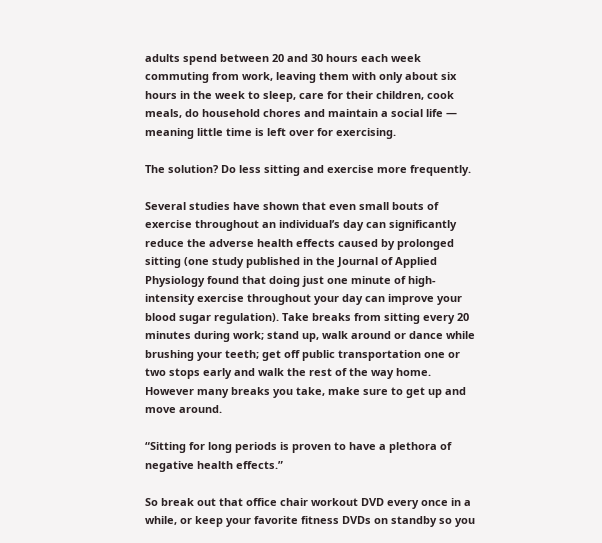adults spend between 20 and 30 hours each week commuting from work, leaving them with only about six hours in the week to sleep, care for their children, cook meals, do household chores and maintain a social life — meaning little time is left over for exercising.

The solution? Do less sitting and exercise more frequently.

Several studies have shown that even small bouts of exercise throughout an individual’s day can significantly reduce the adverse health effects caused by prolonged sitting (one study published in the Journal of Applied Physiology found that doing just one minute of high-intensity exercise throughout your day can improve your blood sugar regulation). Take breaks from sitting every 20 minutes during work; stand up, walk around or dance while brushing your teeth; get off public transportation one or two stops early and walk the rest of the way home. However many breaks you take, make sure to get up and move around.

“Sitting for long periods is proven to have a plethora of negative health effects.”

So break out that office chair workout DVD every once in a while, or keep your favorite fitness DVDs on standby so you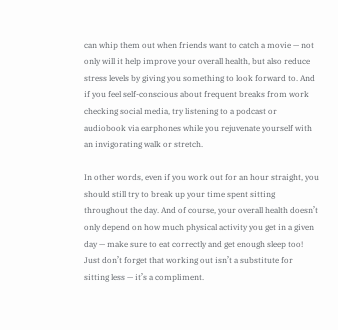can whip them out when friends want to catch a movie — not only will it help improve your overall health, but also reduce stress levels by giving you something to look forward to. And if you feel self-conscious about frequent breaks from work checking social media, try listening to a podcast or audiobook via earphones while you rejuvenate yourself with an invigorating walk or stretch.

In other words, even if you work out for an hour straight, you should still try to break up your time spent sitting throughout the day. And of course, your overall health doesn’t only depend on how much physical activity you get in a given day — make sure to eat correctly and get enough sleep too! Just don’t forget that working out isn’t a substitute for sitting less — it’s a compliment.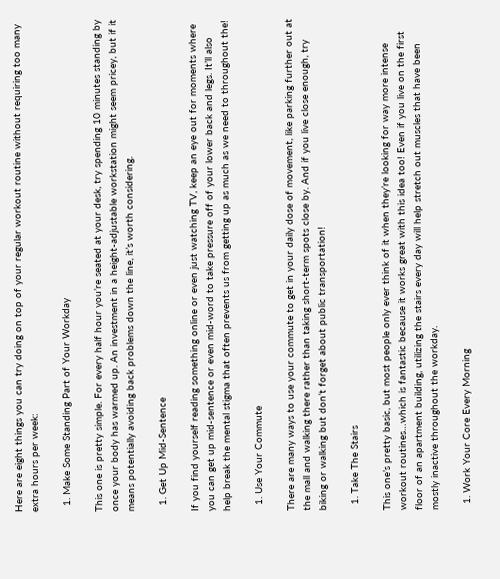Here are eight things you can try doing on top of your regular workout routine without requiring too many extra hours per week:

  1. Make Some Standing Part of Your Workday

This one is pretty simple. For every half hour you’re seated at your desk, try spending 10 minutes standing by once your body has warmed up. An investment in a height-adjustable workstation might seem pricey, but if it means potentially avoiding back problems down the line, it’s worth considering.

  1. Get Up Mid-Sentence

If you find yourself reading something online or even just watching TV, keep an eye out for moments where you can get up mid-sentence or even mid-word to take pressure off of your lower back and legs. It’ll also help break the mental stigma that often prevents us from getting up as much as we need to throughout the!

  1. Use Your Commute

There are many ways to use your commute to get in your daily dose of movement, like parking further out at the mall and walking there rather than taking short-term spots close by. And if you live close enough, try biking or walking but don’t forget about public transportation!

  1. Take The Stairs

This one’s pretty basic, but most people only ever think of it when they’re looking for way more intense workout routines…which is fantastic because it works great with this idea too! Even if you live on the first floor of an apartment building, utilizing the stairs every day will help stretch out muscles that have been mostly inactive throughout the workday.

  1. Work Your Core Every Morning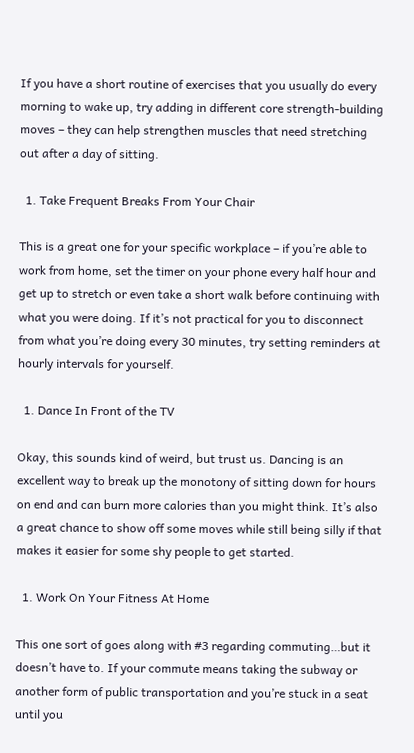If you have a short routine of exercises that you usually do every morning to wake up, try adding in different core strength-building moves – they can help strengthen muscles that need stretching out after a day of sitting.

  1. Take Frequent Breaks From Your Chair

This is a great one for your specific workplace – if you’re able to work from home, set the timer on your phone every half hour and get up to stretch or even take a short walk before continuing with what you were doing. If it’s not practical for you to disconnect from what you’re doing every 30 minutes, try setting reminders at hourly intervals for yourself.

  1. Dance In Front of the TV

Okay, this sounds kind of weird, but trust us. Dancing is an excellent way to break up the monotony of sitting down for hours on end and can burn more calories than you might think. It’s also a great chance to show off some moves while still being silly if that makes it easier for some shy people to get started.

  1. Work On Your Fitness At Home

This one sort of goes along with #3 regarding commuting…but it doesn’t have to. If your commute means taking the subway or another form of public transportation and you’re stuck in a seat until you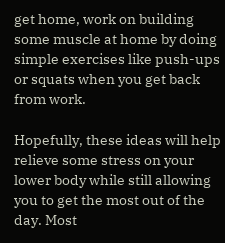get home, work on building some muscle at home by doing simple exercises like push-ups or squats when you get back from work.

Hopefully, these ideas will help relieve some stress on your lower body while still allowing you to get the most out of the day. Most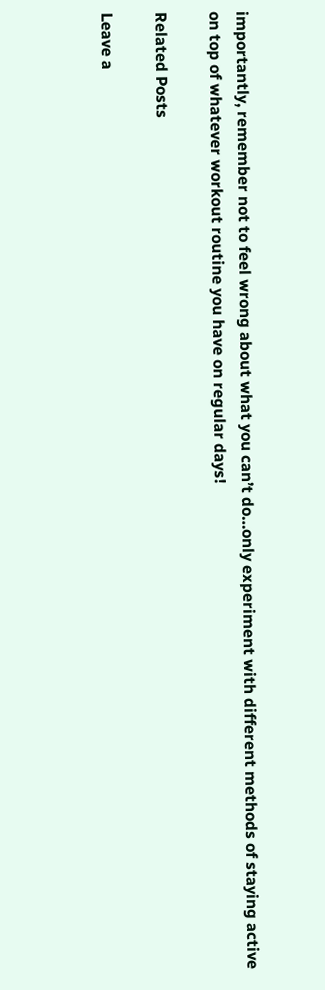importantly, remember not to feel wrong about what you can’t do…only experiment with different methods of staying active on top of whatever workout routine you have on regular days!

Related Posts

Leave a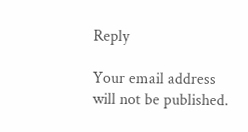Reply

Your email address will not be published.